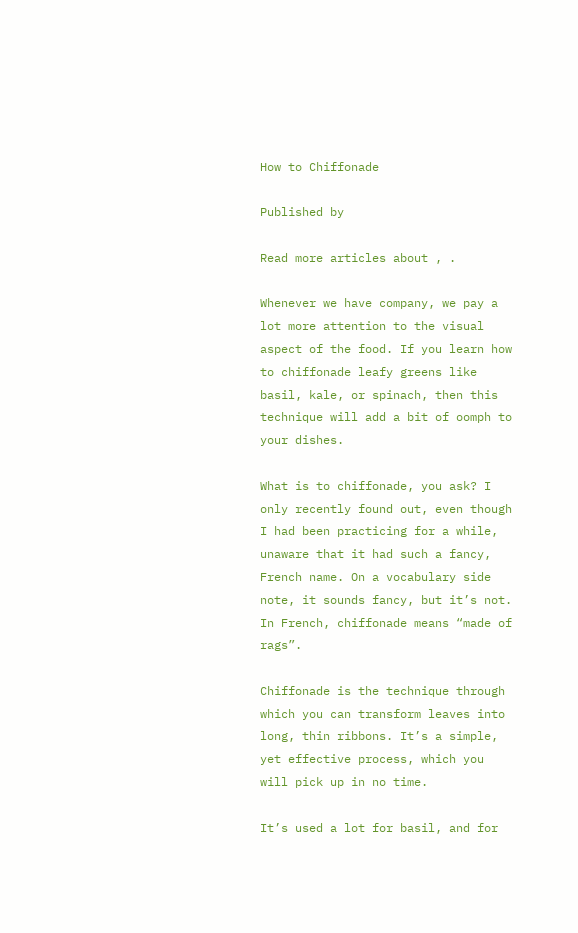How to Chiffonade

Published by

Read more articles about , .

Whenever we have company, we pay a lot more attention to the visual aspect of the food. If you learn how to chiffonade leafy greens like basil, kale, or spinach, then this technique will add a bit of oomph to your dishes.

What is to chiffonade, you ask? I only recently found out, even though I had been practicing for a while, unaware that it had such a fancy, French name. On a vocabulary side note, it sounds fancy, but it’s not. In French, chiffonade means “made of rags”.

Chiffonade is the technique through which you can transform leaves into long, thin ribbons. It’s a simple, yet effective process, which you will pick up in no time.

It’s used a lot for basil, and for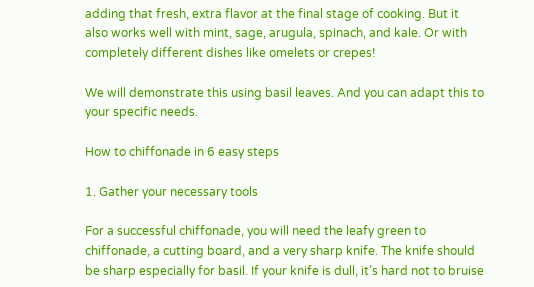adding that fresh, extra flavor at the final stage of cooking. But it also works well with mint, sage, arugula, spinach, and kale. Or with completely different dishes like omelets or crepes!

We will demonstrate this using basil leaves. And you can adapt this to your specific needs.

How to chiffonade in 6 easy steps

1. Gather your necessary tools

For a successful chiffonade, you will need the leafy green to chiffonade, a cutting board, and a very sharp knife. The knife should be sharp especially for basil. If your knife is dull, it’s hard not to bruise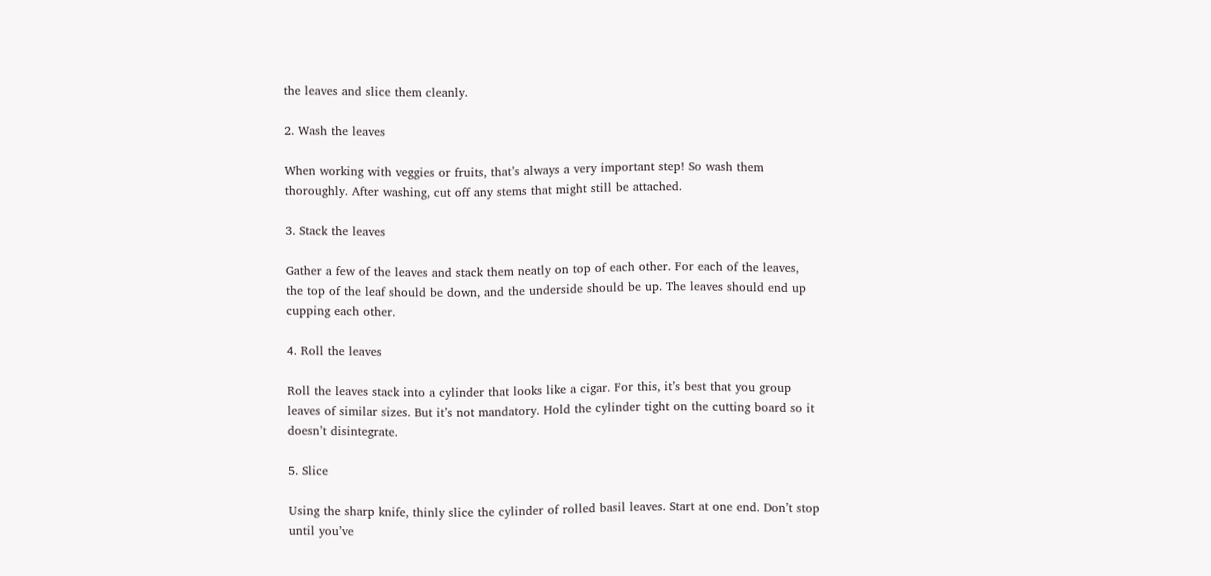the leaves and slice them cleanly.

2. Wash the leaves

When working with veggies or fruits, that’s always a very important step! So wash them thoroughly. After washing, cut off any stems that might still be attached.

3. Stack the leaves

Gather a few of the leaves and stack them neatly on top of each other. For each of the leaves, the top of the leaf should be down, and the underside should be up. The leaves should end up cupping each other.

4. Roll the leaves

Roll the leaves stack into a cylinder that looks like a cigar. For this, it’s best that you group leaves of similar sizes. But it’s not mandatory. Hold the cylinder tight on the cutting board so it doesn’t disintegrate.

5. Slice

Using the sharp knife, thinly slice the cylinder of rolled basil leaves. Start at one end. Don’t stop until you’ve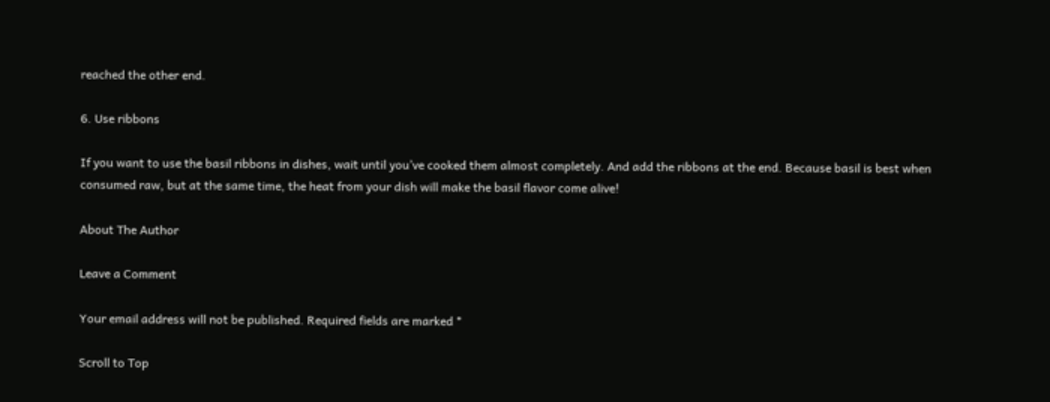reached the other end.

6. Use ribbons

If you want to use the basil ribbons in dishes, wait until you’ve cooked them almost completely. And add the ribbons at the end. Because basil is best when consumed raw, but at the same time, the heat from your dish will make the basil flavor come alive!

About The Author

Leave a Comment

Your email address will not be published. Required fields are marked *

Scroll to Top